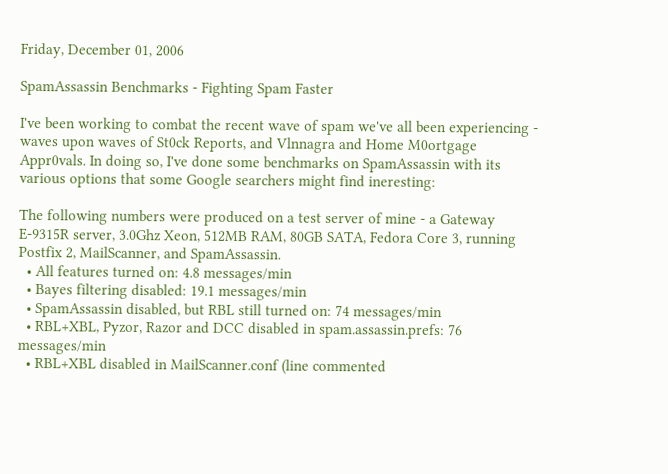Friday, December 01, 2006

SpamAssassin Benchmarks - Fighting Spam Faster

I've been working to combat the recent wave of spam we've all been experiencing - waves upon waves of St0ck Reports, and Vlnnagra and Home M0ortgage Appr0vals. In doing so, I've done some benchmarks on SpamAssassin with its various options that some Google searchers might find ineresting:

The following numbers were produced on a test server of mine - a Gateway E-9315R server, 3.0Ghz Xeon, 512MB RAM, 80GB SATA, Fedora Core 3, running Postfix 2, MailScanner, and SpamAssassin.
  • All features turned on: 4.8 messages/min
  • Bayes filtering disabled: 19.1 messages/min
  • SpamAssassin disabled, but RBL still turned on: 74 messages/min
  • RBL+XBL, Pyzor, Razor and DCC disabled in spam.assassin.prefs: 76 messages/min
  • RBL+XBL disabled in MailScanner.conf (line commented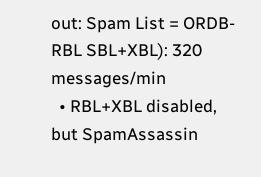out: Spam List = ORDB-RBL SBL+XBL): 320 messages/min
  • RBL+XBL disabled, but SpamAssassin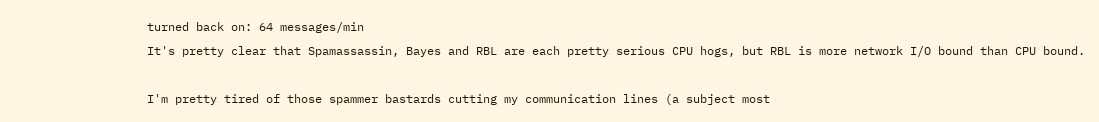turned back on: 64 messages/min
It's pretty clear that Spamassassin, Bayes and RBL are each pretty serious CPU hogs, but RBL is more network I/O bound than CPU bound.

I'm pretty tired of those spammer bastards cutting my communication lines (a subject most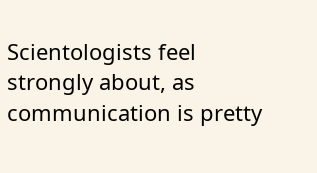Scientologists feel strongly about, as communication is pretty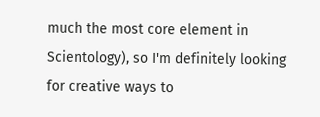much the most core element in Scientology), so I'm definitely looking for creative ways to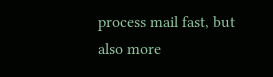process mail fast, but also more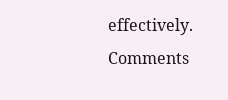effectively. Comments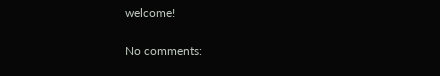welcome!

No comments: